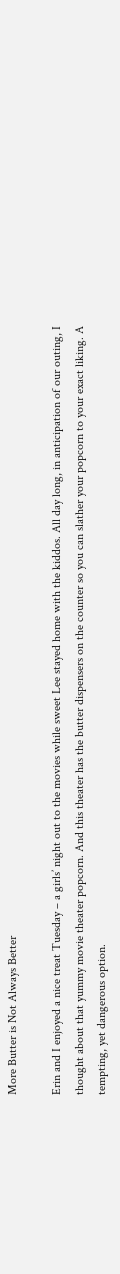More Butter is Not Always Better

Erin and I enjoyed a nice treat Tuesday – a girls’ night out to the movies while sweet Lee stayed home with the kiddos. All day long, in anticipation of our outing, I thought about that yummy movie theater popcorn. And this theater has the butter dispensers on the counter so you can slather your popcorn to your exact liking. A tempting, yet dangerous option.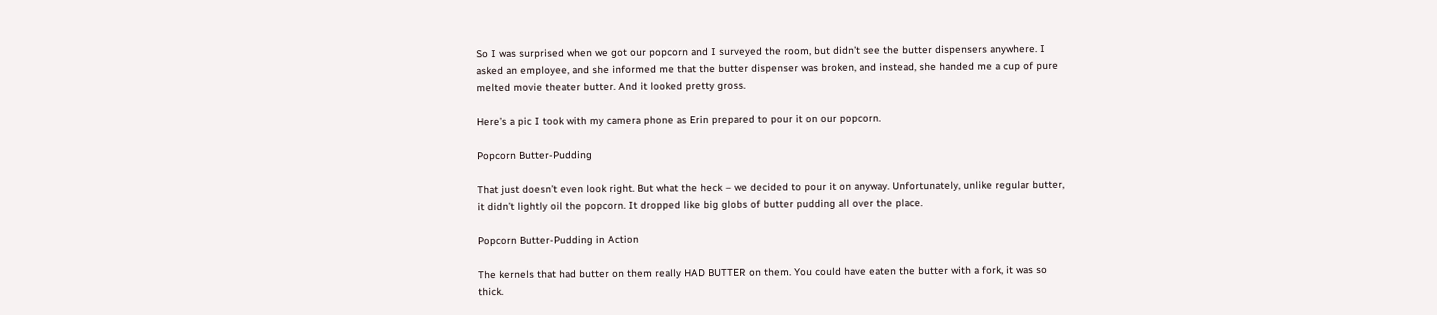So I was surprised when we got our popcorn and I surveyed the room, but didn’t see the butter dispensers anywhere. I asked an employee, and she informed me that the butter dispenser was broken, and instead, she handed me a cup of pure melted movie theater butter. And it looked pretty gross.

Here’s a pic I took with my camera phone as Erin prepared to pour it on our popcorn.

Popcorn Butter-Pudding

That just doesn’t even look right. But what the heck – we decided to pour it on anyway. Unfortunately, unlike regular butter, it didn’t lightly oil the popcorn. It dropped like big globs of butter pudding all over the place.

Popcorn Butter-Pudding in Action

The kernels that had butter on them really HAD BUTTER on them. You could have eaten the butter with a fork, it was so thick.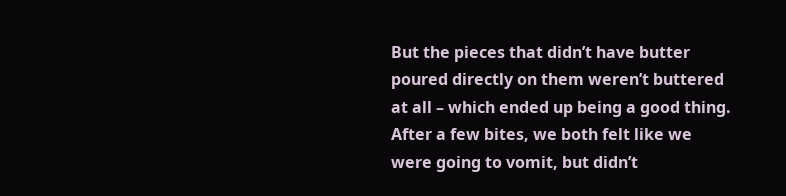But the pieces that didn’t have butter poured directly on them weren’t buttered at all – which ended up being a good thing. After a few bites, we both felt like we were going to vomit, but didn’t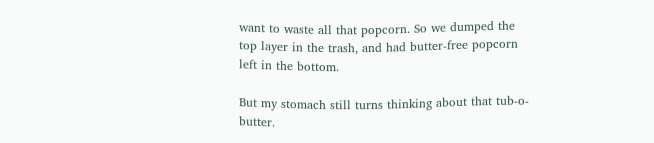want to waste all that popcorn. So we dumped the top layer in the trash, and had butter-free popcorn left in the bottom.

But my stomach still turns thinking about that tub-o-butter.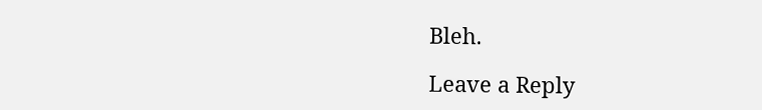Bleh.

Leave a Reply